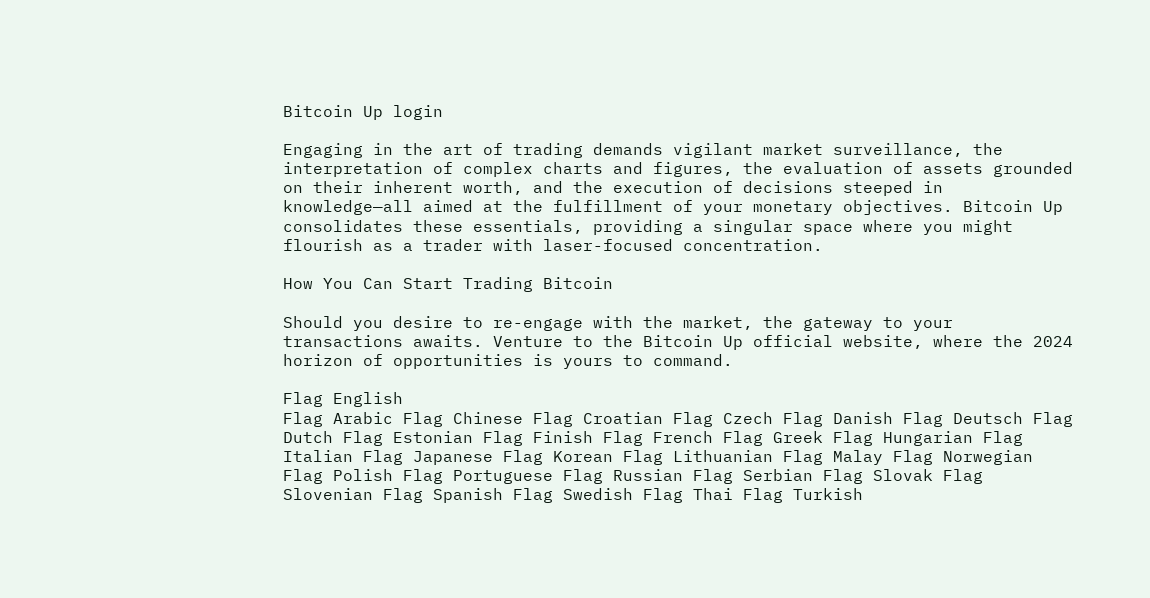Bitcoin Up login

Engaging in the art of trading demands vigilant market surveillance, the interpretation of complex charts and figures, the evaluation of assets grounded on their inherent worth, and the execution of decisions steeped in knowledge—all aimed at the fulfillment of your monetary objectives. Bitcoin Up consolidates these essentials, providing a singular space where you might flourish as a trader with laser-focused concentration.

How You Can Start Trading Bitcoin

Should you desire to re-engage with the market, the gateway to your transactions awaits. Venture to the Bitcoin Up official website, where the 2024 horizon of opportunities is yours to command.

Flag English
Flag Arabic Flag Chinese Flag Croatian Flag Czech Flag Danish Flag Deutsch Flag Dutch Flag Estonian Flag Finish Flag French Flag Greek Flag Hungarian Flag Italian Flag Japanese Flag Korean Flag Lithuanian Flag Malay Flag Norwegian Flag Polish Flag Portuguese Flag Russian Flag Serbian Flag Slovak Flag Slovenian Flag Spanish Flag Swedish Flag Thai Flag Turkish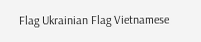Flag Ukrainian Flag Vietnamese